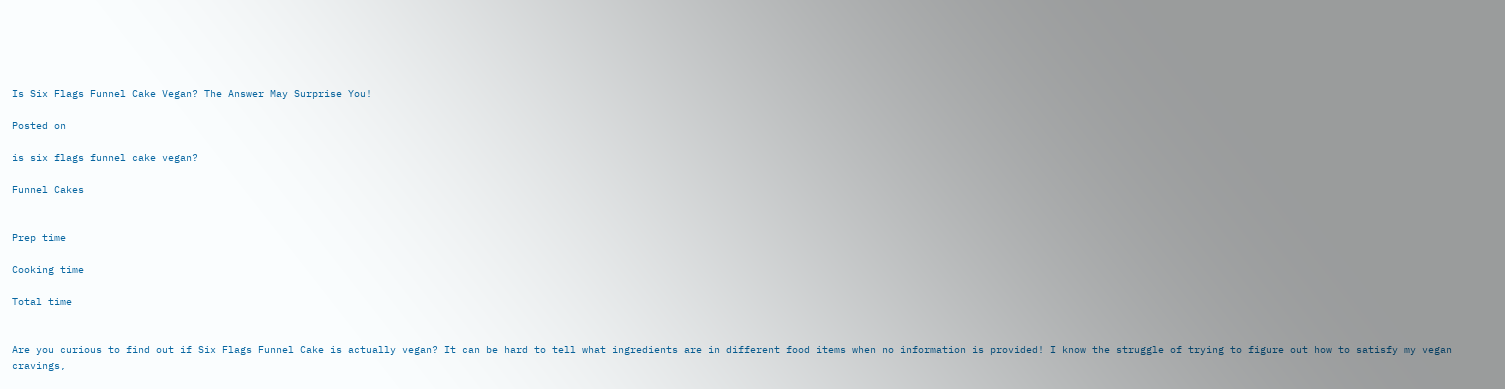Is Six Flags Funnel Cake Vegan? The Answer May Surprise You!

Posted on

is six flags funnel cake vegan?

Funnel Cakes


Prep time

Cooking time

Total time


Are you curious to find out if Six Flags Funnel Cake is actually vegan? It can be hard to tell what ingredients are in different food items when no information is provided! I know the struggle of trying to figure out how to satisfy my vegan cravings,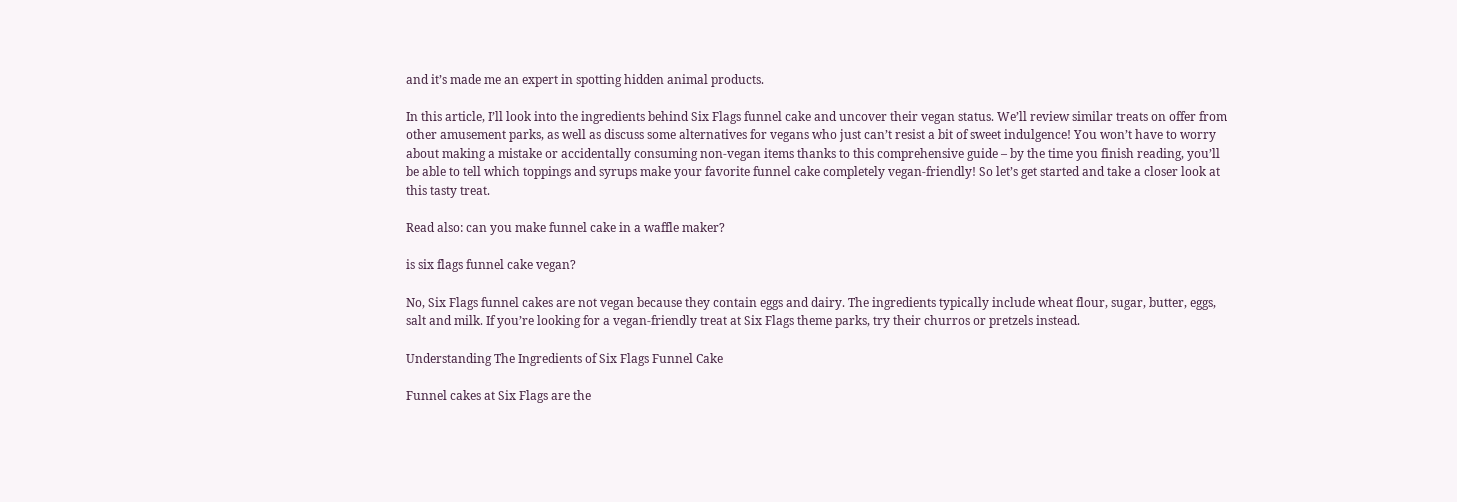and it’s made me an expert in spotting hidden animal products.

In this article, I’ll look into the ingredients behind Six Flags funnel cake and uncover their vegan status. We’ll review similar treats on offer from other amusement parks, as well as discuss some alternatives for vegans who just can’t resist a bit of sweet indulgence! You won’t have to worry about making a mistake or accidentally consuming non-vegan items thanks to this comprehensive guide – by the time you finish reading, you’ll be able to tell which toppings and syrups make your favorite funnel cake completely vegan-friendly! So let’s get started and take a closer look at this tasty treat.

Read also: can you make funnel cake in a waffle maker?

is six flags funnel cake vegan?

No, Six Flags funnel cakes are not vegan because they contain eggs and dairy. The ingredients typically include wheat flour, sugar, butter, eggs, salt and milk. If you’re looking for a vegan-friendly treat at Six Flags theme parks, try their churros or pretzels instead.

Understanding The Ingredients of Six Flags Funnel Cake

Funnel cakes at Six Flags are the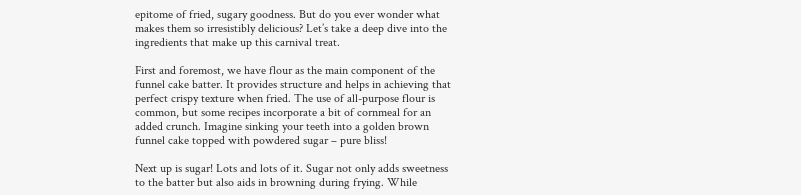epitome of fried, sugary goodness. But do you ever wonder what makes them so irresistibly delicious? Let’s take a deep dive into the ingredients that make up this carnival treat.

First and foremost, we have flour as the main component of the funnel cake batter. It provides structure and helps in achieving that perfect crispy texture when fried. The use of all-purpose flour is common, but some recipes incorporate a bit of cornmeal for an added crunch. Imagine sinking your teeth into a golden brown funnel cake topped with powdered sugar – pure bliss!

Next up is sugar! Lots and lots of it. Sugar not only adds sweetness to the batter but also aids in browning during frying. While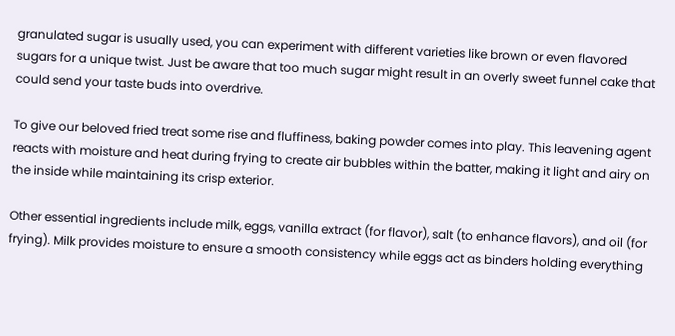granulated sugar is usually used, you can experiment with different varieties like brown or even flavored sugars for a unique twist. Just be aware that too much sugar might result in an overly sweet funnel cake that could send your taste buds into overdrive.

To give our beloved fried treat some rise and fluffiness, baking powder comes into play. This leavening agent reacts with moisture and heat during frying to create air bubbles within the batter, making it light and airy on the inside while maintaining its crisp exterior.

Other essential ingredients include milk, eggs, vanilla extract (for flavor), salt (to enhance flavors), and oil (for frying). Milk provides moisture to ensure a smooth consistency while eggs act as binders holding everything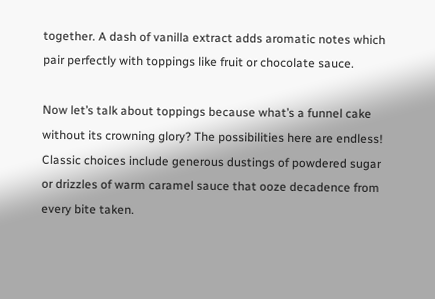together. A dash of vanilla extract adds aromatic notes which pair perfectly with toppings like fruit or chocolate sauce.

Now let’s talk about toppings because what’s a funnel cake without its crowning glory? The possibilities here are endless! Classic choices include generous dustings of powdered sugar or drizzles of warm caramel sauce that ooze decadence from every bite taken.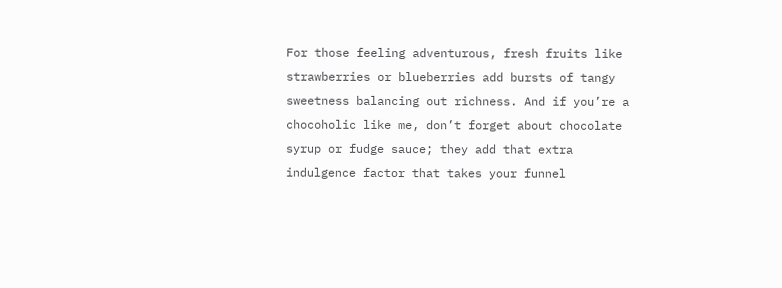For those feeling adventurous, fresh fruits like strawberries or blueberries add bursts of tangy sweetness balancing out richness. And if you’re a chocoholic like me, don’t forget about chocolate syrup or fudge sauce; they add that extra indulgence factor that takes your funnel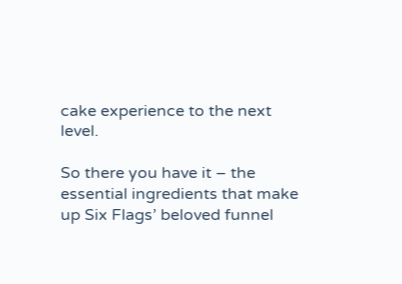cake experience to the next level.

So there you have it – the essential ingredients that make up Six Flags’ beloved funnel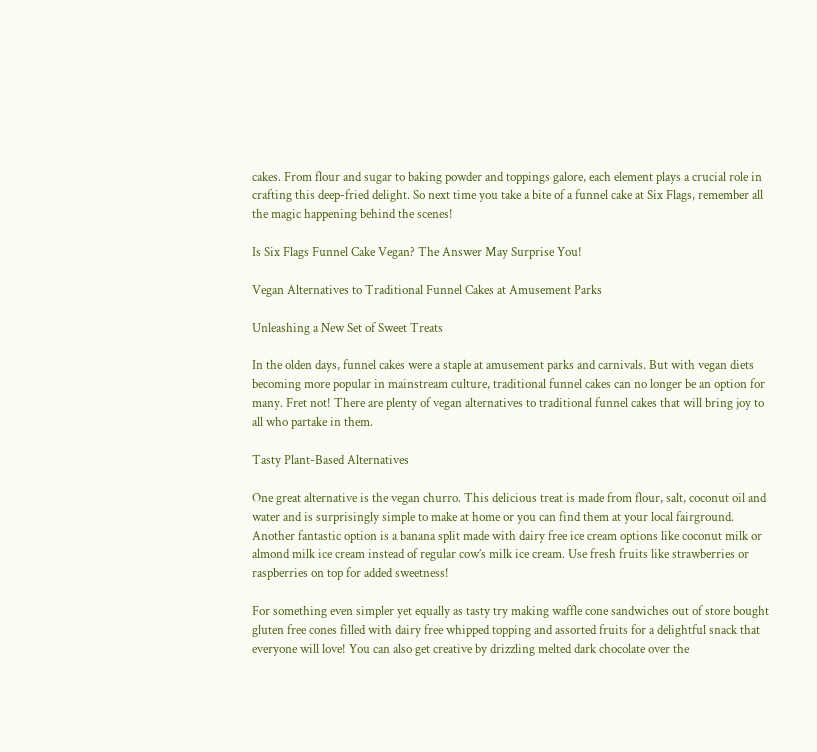cakes. From flour and sugar to baking powder and toppings galore, each element plays a crucial role in crafting this deep-fried delight. So next time you take a bite of a funnel cake at Six Flags, remember all the magic happening behind the scenes!

Is Six Flags Funnel Cake Vegan? The Answer May Surprise You!

Vegan Alternatives to Traditional Funnel Cakes at Amusement Parks

Unleashing a New Set of Sweet Treats

In the olden days, funnel cakes were a staple at amusement parks and carnivals. But with vegan diets becoming more popular in mainstream culture, traditional funnel cakes can no longer be an option for many. Fret not! There are plenty of vegan alternatives to traditional funnel cakes that will bring joy to all who partake in them.

Tasty Plant-Based Alternatives

One great alternative is the vegan churro. This delicious treat is made from flour, salt, coconut oil and water and is surprisingly simple to make at home or you can find them at your local fairground. Another fantastic option is a banana split made with dairy free ice cream options like coconut milk or almond milk ice cream instead of regular cow’s milk ice cream. Use fresh fruits like strawberries or raspberries on top for added sweetness!

For something even simpler yet equally as tasty try making waffle cone sandwiches out of store bought gluten free cones filled with dairy free whipped topping and assorted fruits for a delightful snack that everyone will love! You can also get creative by drizzling melted dark chocolate over the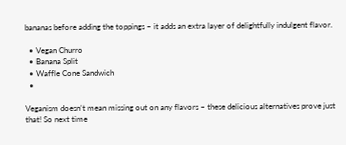bananas before adding the toppings – it adds an extra layer of delightfully indulgent flavor.

  • Vegan Churro
  • Banana Split
  • Waffle Cone Sandwich
  •

Veganism doesn’t mean missing out on any flavors – these delicious alternatives prove just that! So next time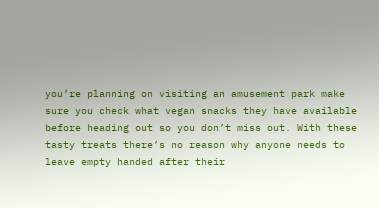you’re planning on visiting an amusement park make sure you check what vegan snacks they have available before heading out so you don’t miss out. With these tasty treats there’s no reason why anyone needs to leave empty handed after their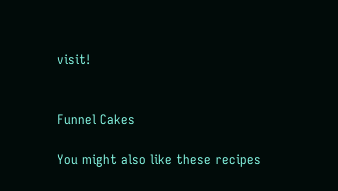visit!


Funnel Cakes

You might also like these recipes